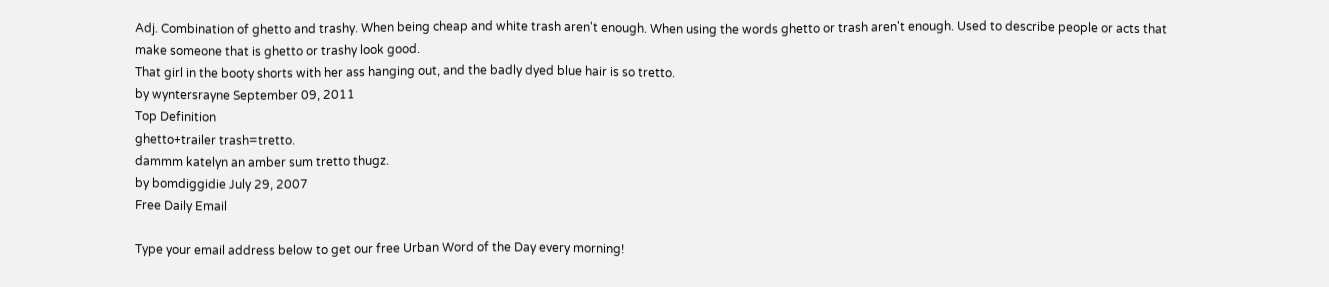Adj. Combination of ghetto and trashy. When being cheap and white trash aren't enough. When using the words ghetto or trash aren't enough. Used to describe people or acts that make someone that is ghetto or trashy look good.
That girl in the booty shorts with her ass hanging out, and the badly dyed blue hair is so tretto.
by wyntersrayne September 09, 2011
Top Definition
ghetto+trailer trash=tretto.
dammm katelyn an amber sum tretto thugz.
by bomdiggidie July 29, 2007
Free Daily Email

Type your email address below to get our free Urban Word of the Day every morning!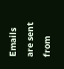Emails are sent from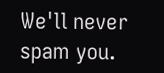We'll never spam you.